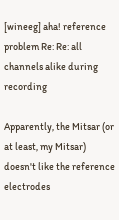[wineeg] aha! reference problem Re: Re: all channels alike during recording

Apparently, the Mitsar (or at least, my Mitsar) doesn't like the reference electrodes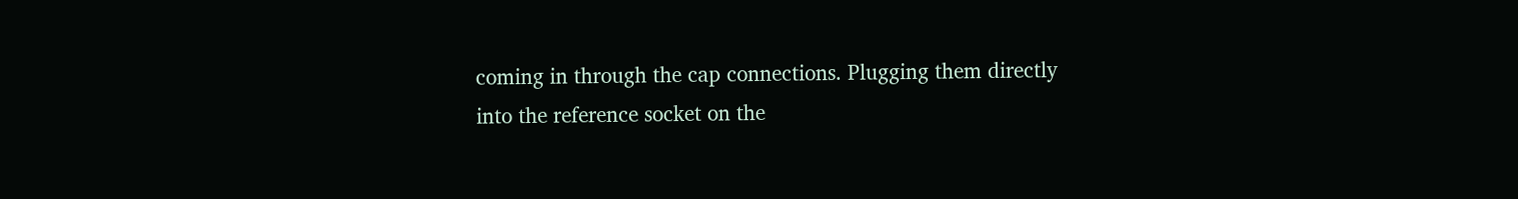coming in through the cap connections. Plugging them directly into the reference socket on the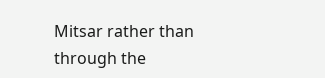Mitsar rather than through the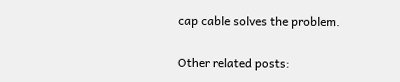cap cable solves the problem.

Other related posts: